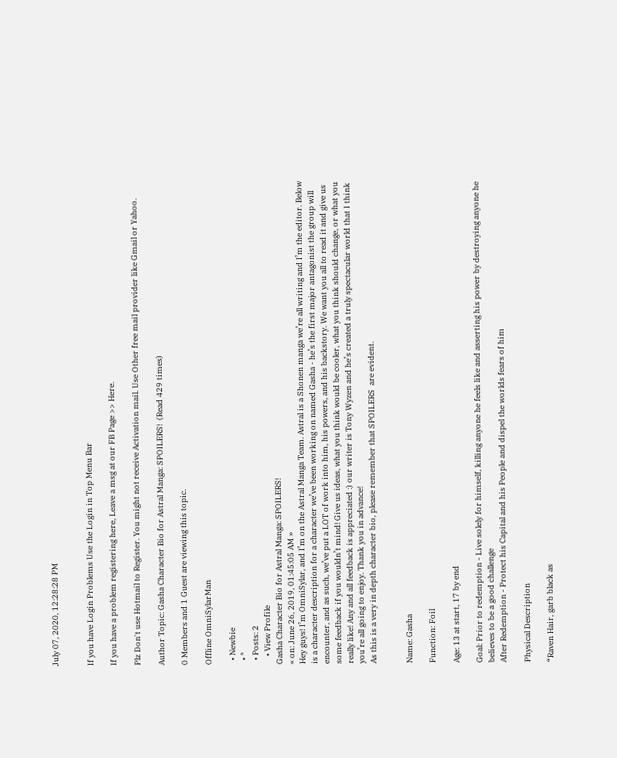July 07, 2020, 12:28:28 PM


If you have Login Problems Use the Login in Top Menu Bar

If you have a problem registering here, Leave a msg at our FB Page >> Here.

Plz Don't use Hotmail to Register. You might not receive Activation mail. Use Other free mail provider like Gmail or Yahoo.

Author Topic: Gasha Character Bio for Astral Manga: SPOILERS!  (Read 429 times)

0 Members and 1 Guest are viewing this topic.

Offline OmniSylarMan

  • Newbie
  • *
  • Posts: 2
    • View Profile
Gasha Character Bio for Astral Manga: SPOILERS!
« on: June 26, 2019, 01:45:05 AM »
Hey guys! I’m OmniSylar, and I’m on the Astral Manga Team. Astral is a Shonen manga we’re all writing and I’m the editor. Below is a character description for a character we’ve been working on named Gasha - he’s the first major antagonist the group will encounter, and as such, we’ve put a LOT of work into him, his powers, and his backstory. We want you all to read it and give us some feedback if you wouldn’t mind! Give us ideas, what you think would be cooler, what you think should change, or what you really like! Any and all feedback is appreciated :) our writer is Tony Wyzen and he’s created a truly spectacular world that I think you’re all going to enjoy. Thank you in advance!
As this is a very in depth character bio, please remember that SPOILERS  are evident.


Name: Gasha

Function: Foil

Age: 13 at start, 17 by end

Goal: Prior to redemption - Live solely for himself, killing anyone he feels like and asserting his power by destroying anyone he believes to be a good challenge
After Redemption - Protect his Capital and his People and dispel the worlds fears of him

Physical Description

“Raven Hair, garb black as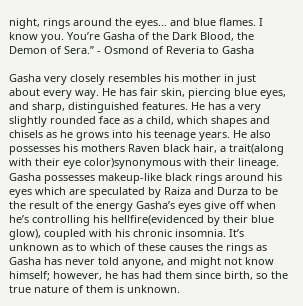night, rings around the eyes… and blue flames. I know you. You’re Gasha of the Dark Blood, the Demon of Sera.” - Osmond of Reveria to Gasha

Gasha very closely resembles his mother in just about every way. He has fair skin, piercing blue eyes, and sharp, distinguished features. He has a very slightly rounded face as a child, which shapes and chisels as he grows into his teenage years. He also possesses his mothers Raven black hair, a trait(along with their eye color)synonymous with their lineage. Gasha possesses makeup-like black rings around his eyes which are speculated by Raiza and Durza to be the result of the energy Gasha’s eyes give off when he’s controlling his hellfire(evidenced by their blue glow), coupled with his chronic insomnia. It’s unknown as to which of these causes the rings as Gasha has never told anyone, and might not know himself; however, he has had them since birth, so the true nature of them is unknown.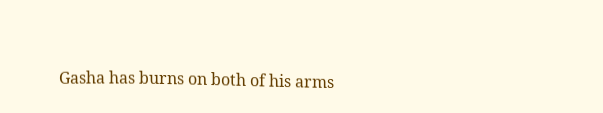Gasha has burns on both of his arms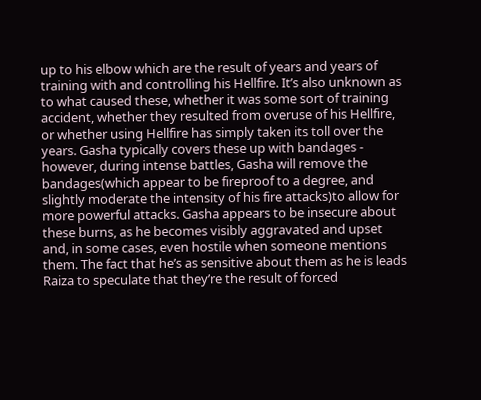up to his elbow which are the result of years and years of training with and controlling his Hellfire. It’s also unknown as to what caused these, whether it was some sort of training accident, whether they resulted from overuse of his Hellfire, or whether using Hellfire has simply taken its toll over the years. Gasha typically covers these up with bandages - however, during intense battles, Gasha will remove the bandages(which appear to be fireproof to a degree, and slightly moderate the intensity of his fire attacks)to allow for more powerful attacks. Gasha appears to be insecure about these burns, as he becomes visibly aggravated and upset and, in some cases, even hostile when someone mentions them. The fact that he’s as sensitive about them as he is leads Raiza to speculate that they’re the result of forced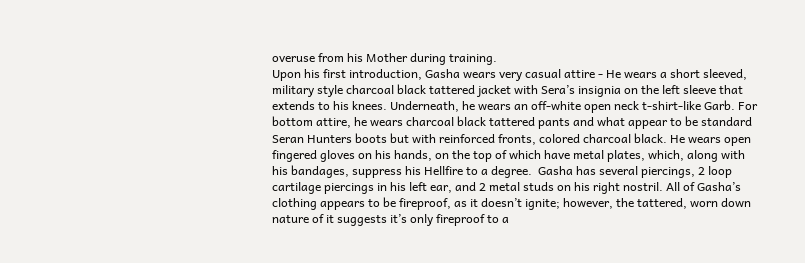overuse from his Mother during training.
Upon his first introduction, Gasha wears very casual attire - He wears a short sleeved, military style charcoal black tattered jacket with Sera’s insignia on the left sleeve that extends to his knees. Underneath, he wears an off-white open neck t-shirt-like Garb. For bottom attire, he wears charcoal black tattered pants and what appear to be standard Seran Hunters boots but with reinforced fronts, colored charcoal black. He wears open fingered gloves on his hands, on the top of which have metal plates, which, along with his bandages, suppress his Hellfire to a degree.  Gasha has several piercings, 2 loop cartilage piercings in his left ear, and 2 metal studs on his right nostril. All of Gasha’s clothing appears to be fireproof, as it doesn’t ignite; however, the tattered, worn down nature of it suggests it’s only fireproof to a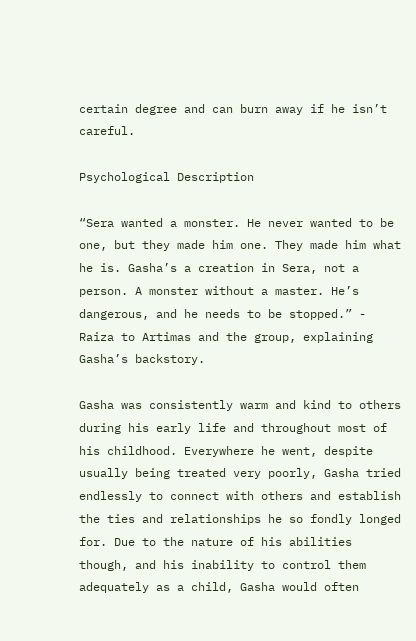certain degree and can burn away if he isn’t careful.

Psychological Description

“Sera wanted a monster. He never wanted to be one, but they made him one. They made him what he is. Gasha’s a creation in Sera, not a person. A monster without a master. He’s dangerous, and he needs to be stopped.” - Raiza to Artimas and the group, explaining Gasha’s backstory.

Gasha was consistently warm and kind to others during his early life and throughout most of his childhood. Everywhere he went, despite usually being treated very poorly, Gasha tried endlessly to connect with others and establish the ties and relationships he so fondly longed for. Due to the nature of his abilities though, and his inability to control them adequately as a child, Gasha would often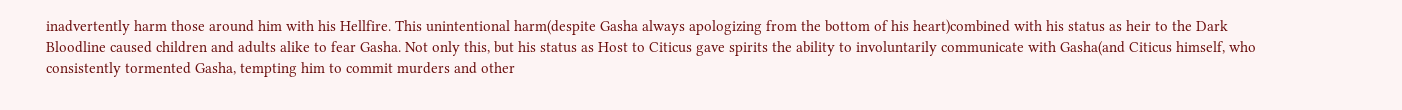inadvertently harm those around him with his Hellfire. This unintentional harm(despite Gasha always apologizing from the bottom of his heart)combined with his status as heir to the Dark Bloodline caused children and adults alike to fear Gasha. Not only this, but his status as Host to Citicus gave spirits the ability to involuntarily communicate with Gasha(and Citicus himself, who consistently tormented Gasha, tempting him to commit murders and other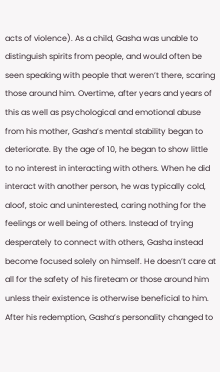acts of violence). As a child, Gasha was unable to distinguish spirits from people, and would often be seen speaking with people that weren’t there, scaring those around him. Overtime, after years and years of this as well as psychological and emotional abuse from his mother, Gasha’s mental stability began to deteriorate. By the age of 10, he began to show little to no interest in interacting with others. When he did interact with another person, he was typically cold, aloof, stoic and uninterested, caring nothing for the feelings or well being of others. Instead of trying desperately to connect with others, Gasha instead become focused solely on himself. He doesn’t care at all for the safety of his fireteam or those around him unless their existence is otherwise beneficial to him.
After his redemption, Gasha’s personality changed to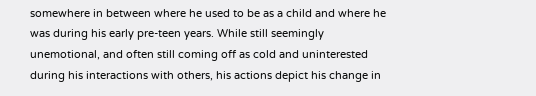somewhere in between where he used to be as a child and where he was during his early pre-teen years. While still seemingly unemotional, and often still coming off as cold and uninterested during his interactions with others, his actions depict his change in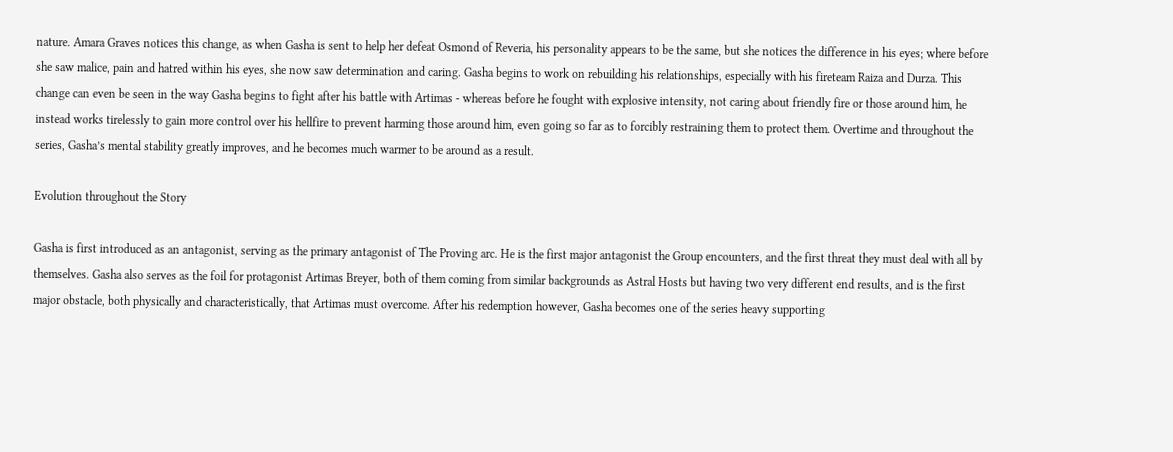nature. Amara Graves notices this change, as when Gasha is sent to help her defeat Osmond of Reveria, his personality appears to be the same, but she notices the difference in his eyes; where before she saw malice, pain and hatred within his eyes, she now saw determination and caring. Gasha begins to work on rebuilding his relationships, especially with his fireteam Raiza and Durza. This change can even be seen in the way Gasha begins to fight after his battle with Artimas - whereas before he fought with explosive intensity, not caring about friendly fire or those around him, he instead works tirelessly to gain more control over his hellfire to prevent harming those around him, even going so far as to forcibly restraining them to protect them. Overtime and throughout the series, Gasha’s mental stability greatly improves, and he becomes much warmer to be around as a result.

Evolution throughout the Story

Gasha is first introduced as an antagonist, serving as the primary antagonist of The Proving arc. He is the first major antagonist the Group encounters, and the first threat they must deal with all by themselves. Gasha also serves as the foil for protagonist Artimas Breyer, both of them coming from similar backgrounds as Astral Hosts but having two very different end results, and is the first major obstacle, both physically and characteristically, that Artimas must overcome. After his redemption however, Gasha becomes one of the series heavy supporting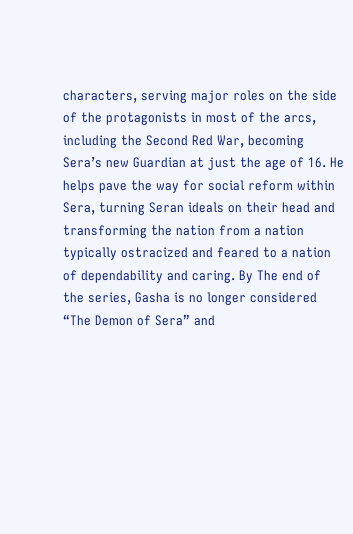characters, serving major roles on the side of the protagonists in most of the arcs, including the Second Red War, becoming Sera’s new Guardian at just the age of 16. He helps pave the way for social reform within Sera, turning Seran ideals on their head and transforming the nation from a nation typically ostracized and feared to a nation of dependability and caring. By The end of the series, Gasha is no longer considered “The Demon of Sera” and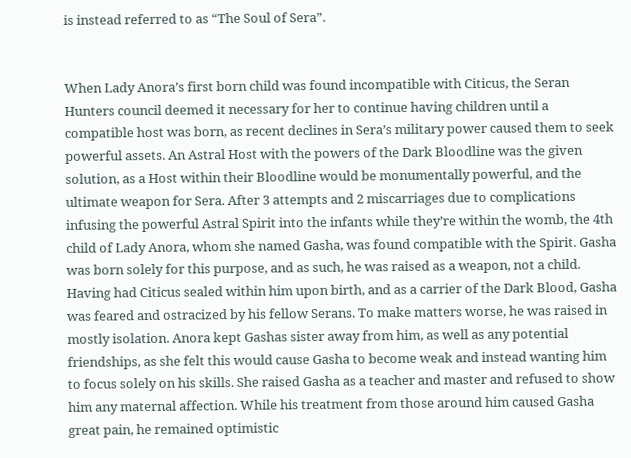is instead referred to as “The Soul of Sera”.


When Lady Anora’s first born child was found incompatible with Citicus, the Seran Hunters council deemed it necessary for her to continue having children until a compatible host was born, as recent declines in Sera’s military power caused them to seek powerful assets. An Astral Host with the powers of the Dark Bloodline was the given solution, as a Host within their Bloodline would be monumentally powerful, and the ultimate weapon for Sera. After 3 attempts and 2 miscarriages due to complications infusing the powerful Astral Spirit into the infants while they’re within the womb, the 4th child of Lady Anora, whom she named Gasha, was found compatible with the Spirit. Gasha was born solely for this purpose, and as such, he was raised as a weapon, not a child. Having had Citicus sealed within him upon birth, and as a carrier of the Dark Blood, Gasha was feared and ostracized by his fellow Serans. To make matters worse, he was raised in mostly isolation. Anora kept Gashas sister away from him, as well as any potential friendships, as she felt this would cause Gasha to become weak and instead wanting him to focus solely on his skills. She raised Gasha as a teacher and master and refused to show him any maternal affection. While his treatment from those around him caused Gasha great pain, he remained optimistic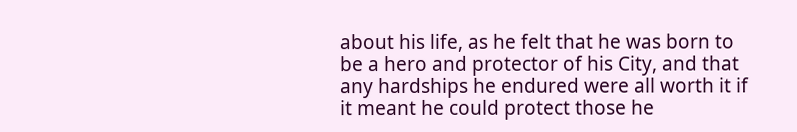about his life, as he felt that he was born to be a hero and protector of his City, and that any hardships he endured were all worth it if it meant he could protect those he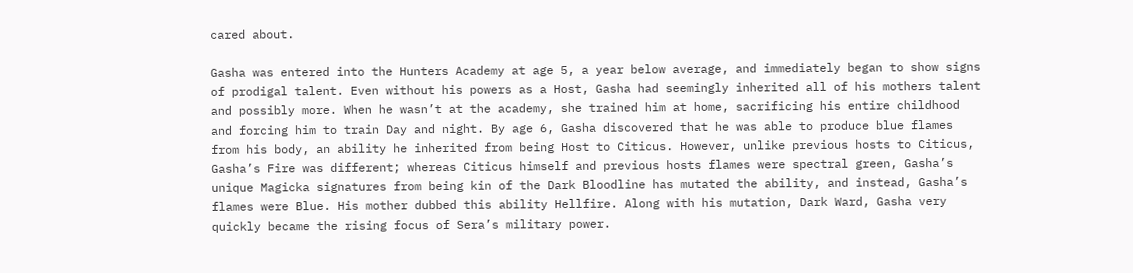cared about.

Gasha was entered into the Hunters Academy at age 5, a year below average, and immediately began to show signs of prodigal talent. Even without his powers as a Host, Gasha had seemingly inherited all of his mothers talent and possibly more. When he wasn’t at the academy, she trained him at home, sacrificing his entire childhood and forcing him to train Day and night. By age 6, Gasha discovered that he was able to produce blue flames from his body, an ability he inherited from being Host to Citicus. However, unlike previous hosts to Citicus, Gasha’s Fire was different; whereas Citicus himself and previous hosts flames were spectral green, Gasha’s unique Magicka signatures from being kin of the Dark Bloodline has mutated the ability, and instead, Gasha’s flames were Blue. His mother dubbed this ability Hellfire. Along with his mutation, Dark Ward, Gasha very quickly became the rising focus of Sera’s military power.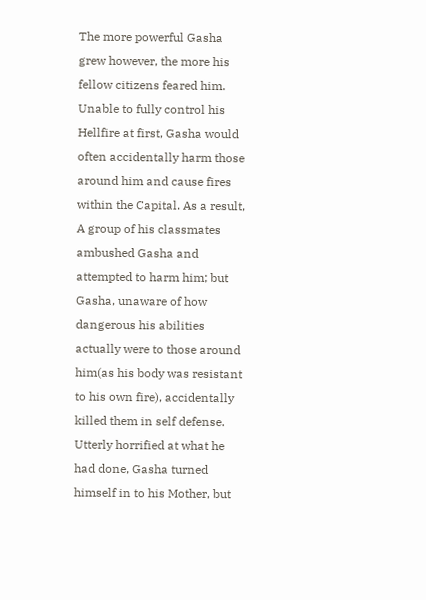The more powerful Gasha grew however, the more his fellow citizens feared him. Unable to fully control his Hellfire at first, Gasha would often accidentally harm those around him and cause fires within the Capital. As a result, A group of his classmates ambushed Gasha and attempted to harm him; but Gasha, unaware of how dangerous his abilities actually were to those around him(as his body was resistant to his own fire), accidentally killed them in self defense. Utterly horrified at what he had done, Gasha turned himself in to his Mother, but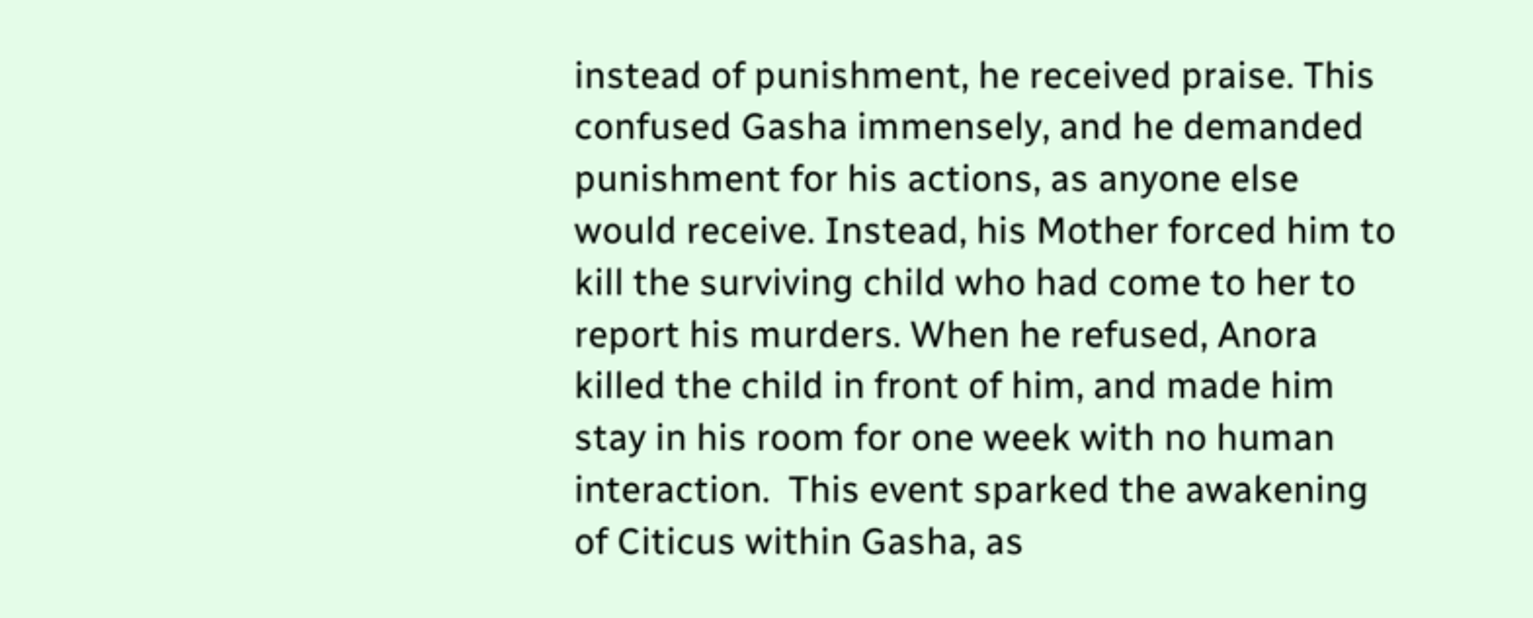instead of punishment, he received praise. This confused Gasha immensely, and he demanded punishment for his actions, as anyone else would receive. Instead, his Mother forced him to kill the surviving child who had come to her to report his murders. When he refused, Anora killed the child in front of him, and made him stay in his room for one week with no human interaction.  This event sparked the awakening of Citicus within Gasha, as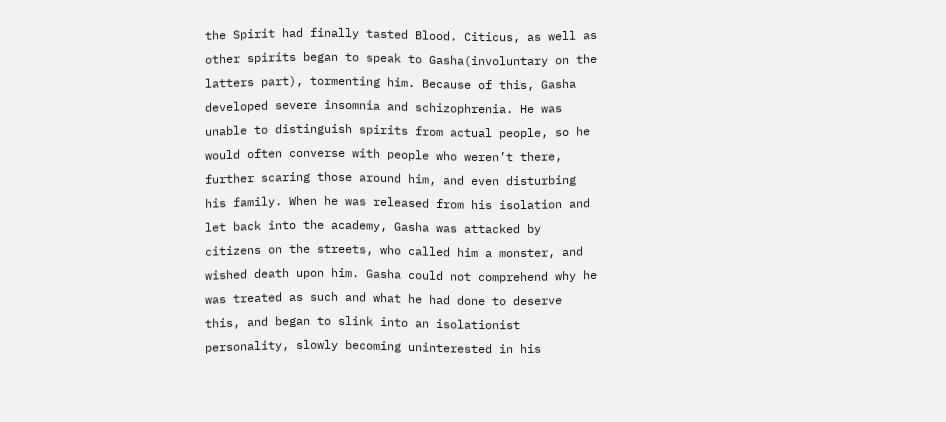the Spirit had finally tasted Blood. Citicus, as well as other spirits began to speak to Gasha(involuntary on the latters part), tormenting him. Because of this, Gasha developed severe insomnia and schizophrenia. He was unable to distinguish spirits from actual people, so he would often converse with people who weren’t there, further scaring those around him, and even disturbing his family. When he was released from his isolation and let back into the academy, Gasha was attacked by citizens on the streets, who called him a monster, and wished death upon him. Gasha could not comprehend why he was treated as such and what he had done to deserve this, and began to slink into an isolationist personality, slowly becoming uninterested in his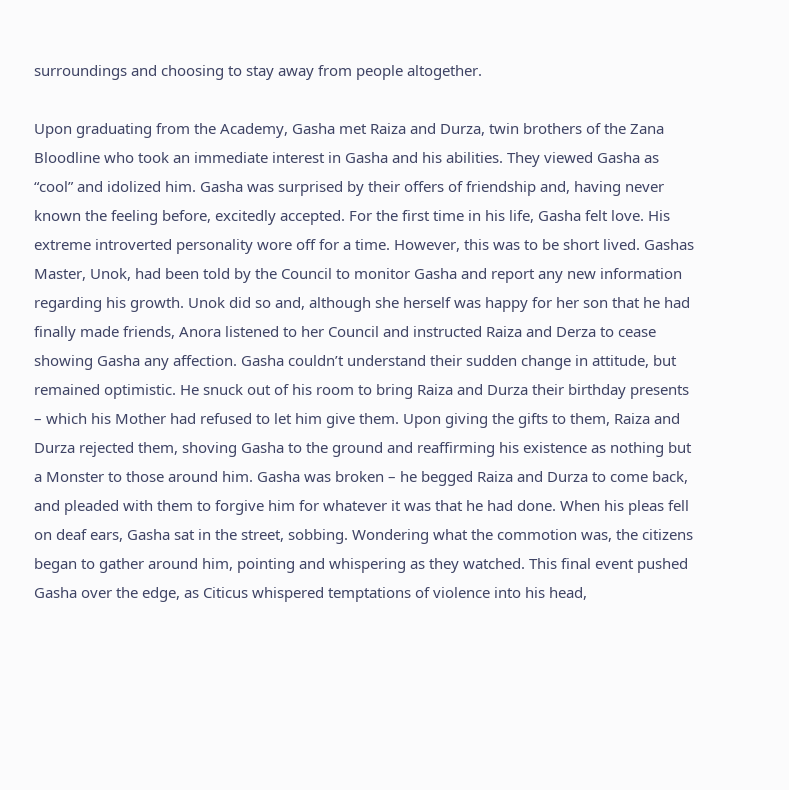surroundings and choosing to stay away from people altogether.

Upon graduating from the Academy, Gasha met Raiza and Durza, twin brothers of the Zana Bloodline who took an immediate interest in Gasha and his abilities. They viewed Gasha as “cool” and idolized him. Gasha was surprised by their offers of friendship and, having never known the feeling before, excitedly accepted. For the first time in his life, Gasha felt love. His extreme introverted personality wore off for a time. However, this was to be short lived. Gashas Master, Unok, had been told by the Council to monitor Gasha and report any new information regarding his growth. Unok did so and, although she herself was happy for her son that he had finally made friends, Anora listened to her Council and instructed Raiza and Derza to cease showing Gasha any affection. Gasha couldn’t understand their sudden change in attitude, but remained optimistic. He snuck out of his room to bring Raiza and Durza their birthday presents – which his Mother had refused to let him give them. Upon giving the gifts to them, Raiza and Durza rejected them, shoving Gasha to the ground and reaffirming his existence as nothing but a Monster to those around him. Gasha was broken – he begged Raiza and Durza to come back, and pleaded with them to forgive him for whatever it was that he had done. When his pleas fell on deaf ears, Gasha sat in the street, sobbing. Wondering what the commotion was, the citizens began to gather around him, pointing and whispering as they watched. This final event pushed Gasha over the edge, as Citicus whispered temptations of violence into his head,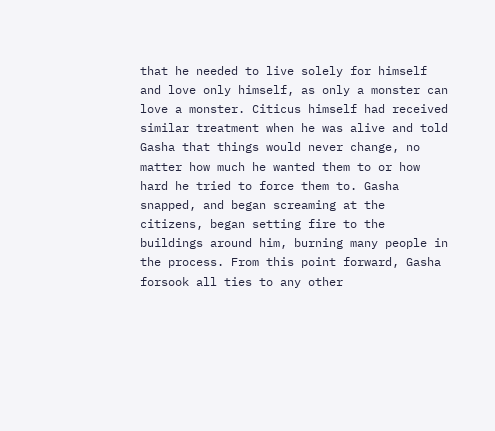that he needed to live solely for himself and love only himself, as only a monster can love a monster. Citicus himself had received similar treatment when he was alive and told Gasha that things would never change, no matter how much he wanted them to or how hard he tried to force them to. Gasha snapped, and began screaming at the citizens, began setting fire to the buildings around him, burning many people in the process. From this point forward, Gasha forsook all ties to any other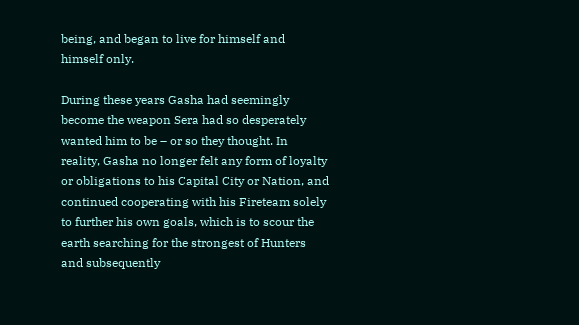being, and began to live for himself and himself only.

During these years Gasha had seemingly become the weapon Sera had so desperately wanted him to be – or so they thought. In reality, Gasha no longer felt any form of loyalty or obligations to his Capital City or Nation, and continued cooperating with his Fireteam solely to further his own goals, which is to scour the earth searching for the strongest of Hunters and subsequently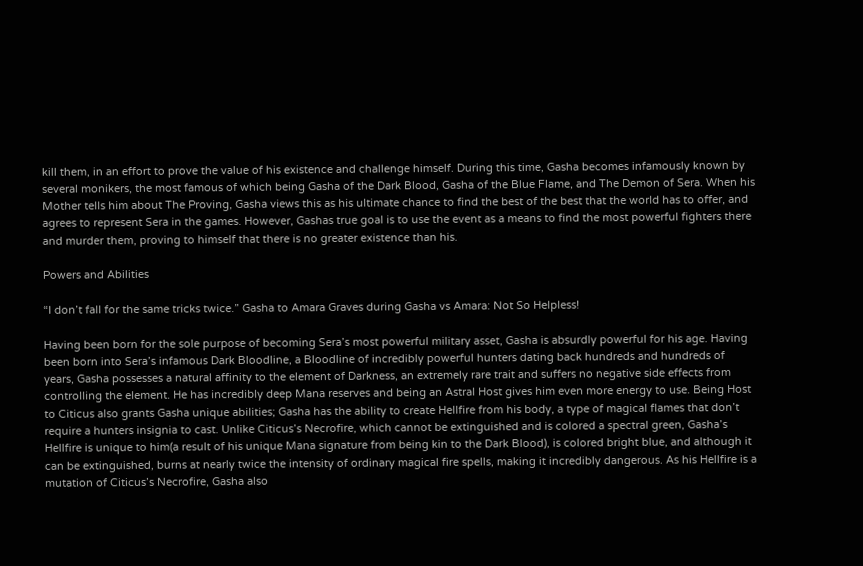kill them, in an effort to prove the value of his existence and challenge himself. During this time, Gasha becomes infamously known by several monikers, the most famous of which being Gasha of the Dark Blood, Gasha of the Blue Flame, and The Demon of Sera. When his Mother tells him about The Proving, Gasha views this as his ultimate chance to find the best of the best that the world has to offer, and agrees to represent Sera in the games. However, Gashas true goal is to use the event as a means to find the most powerful fighters there and murder them, proving to himself that there is no greater existence than his.

Powers and Abilities

“I don’t fall for the same tricks twice.” Gasha to Amara Graves during Gasha vs Amara: Not So Helpless!

Having been born for the sole purpose of becoming Sera’s most powerful military asset, Gasha is absurdly powerful for his age. Having been born into Sera’s infamous Dark Bloodline, a Bloodline of incredibly powerful hunters dating back hundreds and hundreds of years, Gasha possesses a natural affinity to the element of Darkness, an extremely rare trait and suffers no negative side effects from controlling the element. He has incredibly deep Mana reserves and being an Astral Host gives him even more energy to use. Being Host to Citicus also grants Gasha unique abilities; Gasha has the ability to create Hellfire from his body, a type of magical flames that don’t require a hunters insignia to cast. Unlike Citicus’s Necrofire, which cannot be extinguished and is colored a spectral green, Gasha’s Hellfire is unique to him(a result of his unique Mana signature from being kin to the Dark Blood), is colored bright blue, and although it can be extinguished, burns at nearly twice the intensity of ordinary magical fire spells, making it incredibly dangerous. As his Hellfire is a mutation of Citicus’s Necrofire, Gasha also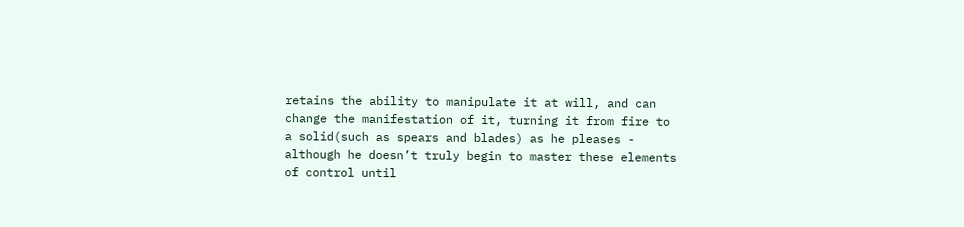retains the ability to manipulate it at will, and can change the manifestation of it, turning it from fire to a solid(such as spears and blades) as he pleases - although he doesn’t truly begin to master these elements of control until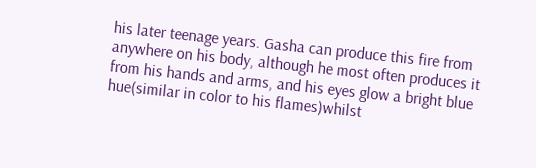his later teenage years. Gasha can produce this fire from anywhere on his body, although he most often produces it from his hands and arms, and his eyes glow a bright blue hue(similar in color to his flames)whilst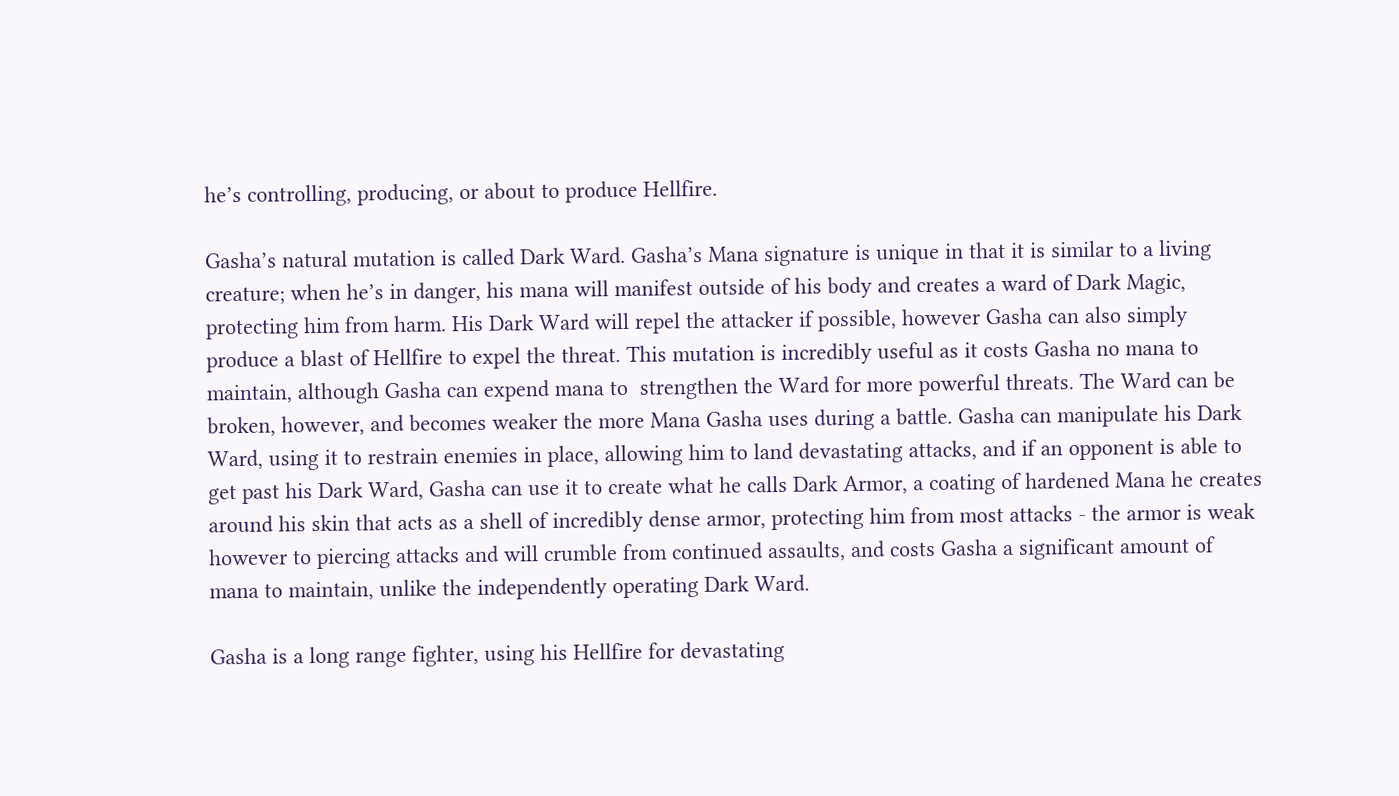he’s controlling, producing, or about to produce Hellfire.

Gasha’s natural mutation is called Dark Ward. Gasha’s Mana signature is unique in that it is similar to a living creature; when he’s in danger, his mana will manifest outside of his body and creates a ward of Dark Magic, protecting him from harm. His Dark Ward will repel the attacker if possible, however Gasha can also simply produce a blast of Hellfire to expel the threat. This mutation is incredibly useful as it costs Gasha no mana to maintain, although Gasha can expend mana to  strengthen the Ward for more powerful threats. The Ward can be broken, however, and becomes weaker the more Mana Gasha uses during a battle. Gasha can manipulate his Dark Ward, using it to restrain enemies in place, allowing him to land devastating attacks, and if an opponent is able to get past his Dark Ward, Gasha can use it to create what he calls Dark Armor, a coating of hardened Mana he creates around his skin that acts as a shell of incredibly dense armor, protecting him from most attacks - the armor is weak however to piercing attacks and will crumble from continued assaults, and costs Gasha a significant amount of mana to maintain, unlike the independently operating Dark Ward.

Gasha is a long range fighter, using his Hellfire for devastating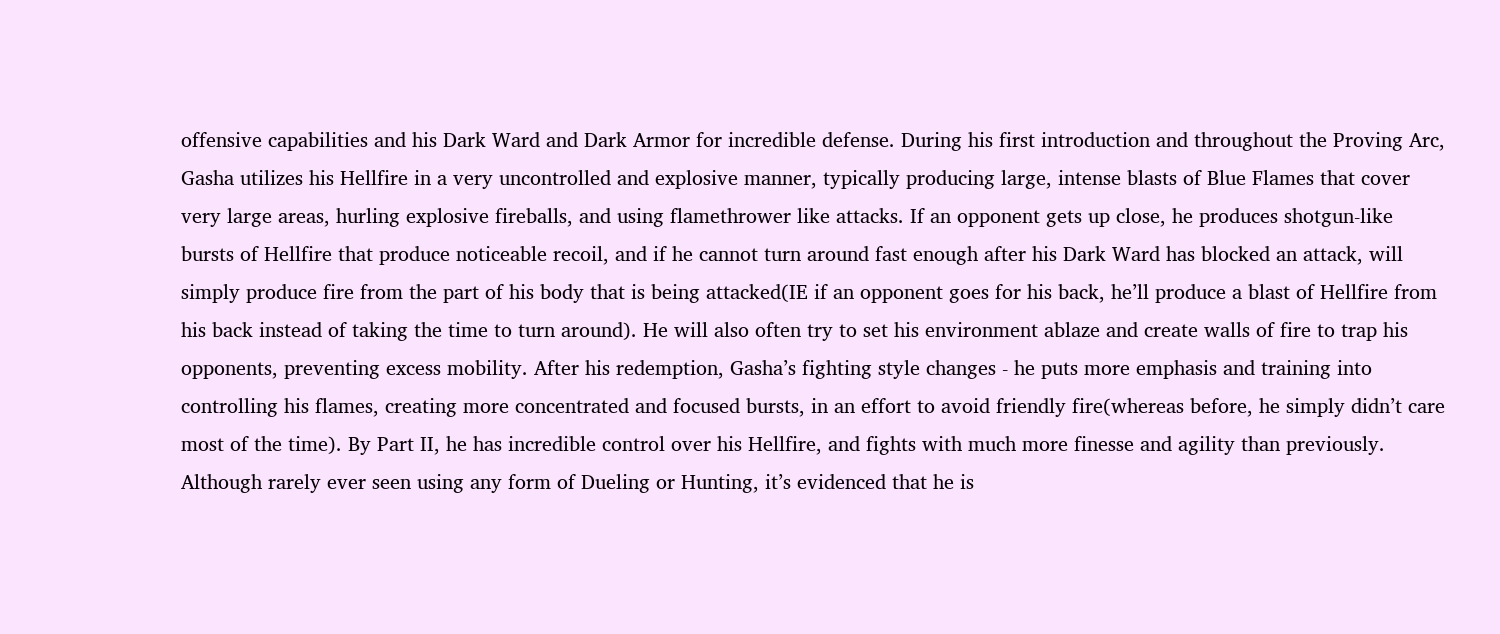offensive capabilities and his Dark Ward and Dark Armor for incredible defense. During his first introduction and throughout the Proving Arc, Gasha utilizes his Hellfire in a very uncontrolled and explosive manner, typically producing large, intense blasts of Blue Flames that cover very large areas, hurling explosive fireballs, and using flamethrower like attacks. If an opponent gets up close, he produces shotgun-like bursts of Hellfire that produce noticeable recoil, and if he cannot turn around fast enough after his Dark Ward has blocked an attack, will simply produce fire from the part of his body that is being attacked(IE if an opponent goes for his back, he’ll produce a blast of Hellfire from his back instead of taking the time to turn around). He will also often try to set his environment ablaze and create walls of fire to trap his opponents, preventing excess mobility. After his redemption, Gasha’s fighting style changes - he puts more emphasis and training into controlling his flames, creating more concentrated and focused bursts, in an effort to avoid friendly fire(whereas before, he simply didn’t care most of the time). By Part II, he has incredible control over his Hellfire, and fights with much more finesse and agility than previously. Although rarely ever seen using any form of Dueling or Hunting, it’s evidenced that he is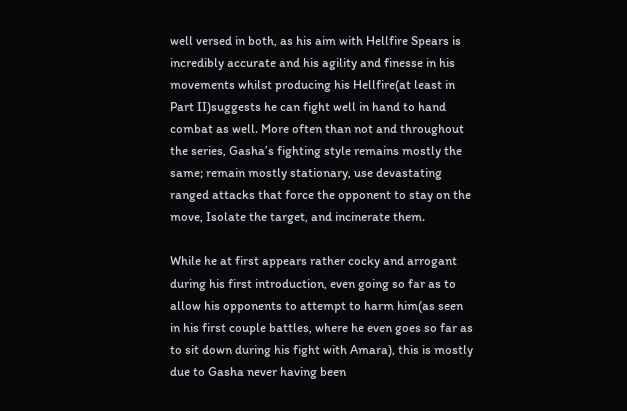well versed in both, as his aim with Hellfire Spears is incredibly accurate and his agility and finesse in his movements whilst producing his Hellfire(at least in Part II)suggests he can fight well in hand to hand combat as well. More often than not and throughout the series, Gasha’s fighting style remains mostly the same; remain mostly stationary, use devastating ranged attacks that force the opponent to stay on the move, Isolate the target, and incinerate them.

While he at first appears rather cocky and arrogant during his first introduction, even going so far as to allow his opponents to attempt to harm him(as seen in his first couple battles, where he even goes so far as to sit down during his fight with Amara), this is mostly due to Gasha never having been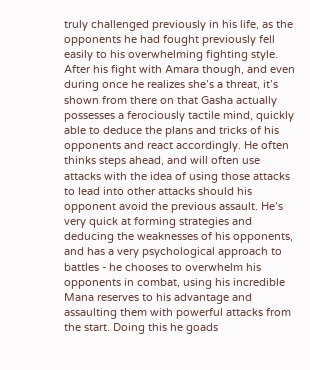truly challenged previously in his life, as the opponents he had fought previously fell easily to his overwhelming fighting style. After his fight with Amara though, and even during once he realizes she’s a threat, it’s shown from there on that Gasha actually possesses a ferociously tactile mind, quickly able to deduce the plans and tricks of his opponents and react accordingly. He often thinks steps ahead, and will often use attacks with the idea of using those attacks to lead into other attacks should his opponent avoid the previous assault. He’s very quick at forming strategies and deducing the weaknesses of his opponents, and has a very psychological approach to battles - he chooses to overwhelm his opponents in combat, using his incredible Mana reserves to his advantage and assaulting them with powerful attacks from the start. Doing this he goads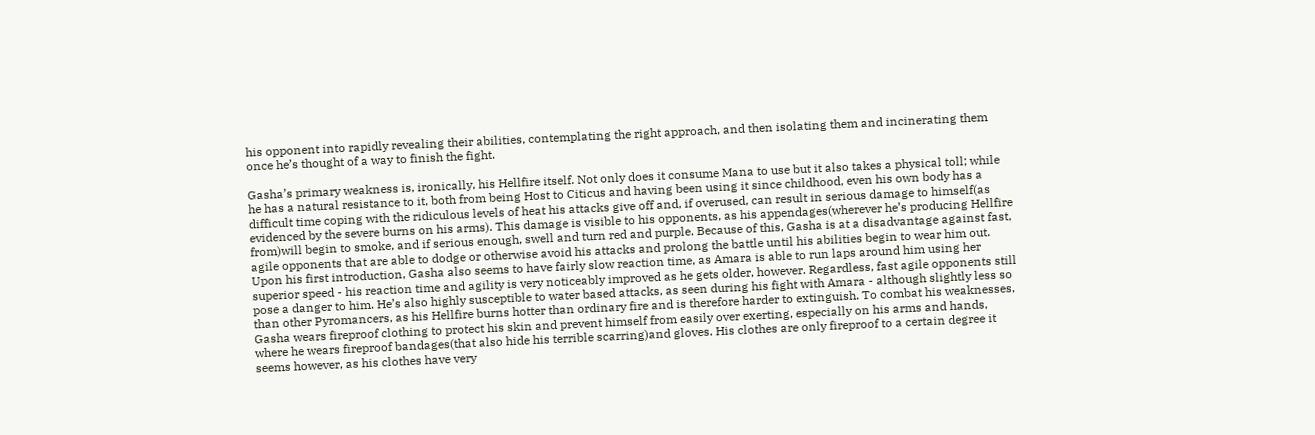his opponent into rapidly revealing their abilities, contemplating the right approach, and then isolating them and incinerating them once he’s thought of a way to finish the fight.

Gasha’s primary weakness is, ironically, his Hellfire itself. Not only does it consume Mana to use but it also takes a physical toll; while he has a natural resistance to it, both from being Host to Citicus and having been using it since childhood, even his own body has a difficult time coping with the ridiculous levels of heat his attacks give off and, if overused, can result in serious damage to himself(as evidenced by the severe burns on his arms). This damage is visible to his opponents, as his appendages(wherever he’s producing Hellfire from)will begin to smoke, and if serious enough, swell and turn red and purple. Because of this, Gasha is at a disadvantage against fast, agile opponents that are able to dodge or otherwise avoid his attacks and prolong the battle until his abilities begin to wear him out. Upon his first introduction, Gasha also seems to have fairly slow reaction time, as Amara is able to run laps around him using her superior speed - his reaction time and agility is very noticeably improved as he gets older, however. Regardless, fast agile opponents still pose a danger to him. He’s also highly susceptible to water based attacks, as seen during his fight with Amara - although slightly less so than other Pyromancers, as his Hellfire burns hotter than ordinary fire and is therefore harder to extinguish. To combat his weaknesses, Gasha wears fireproof clothing to protect his skin and prevent himself from easily over exerting, especially on his arms and hands, where he wears fireproof bandages(that also hide his terrible scarring)and gloves. His clothes are only fireproof to a certain degree it seems however, as his clothes have very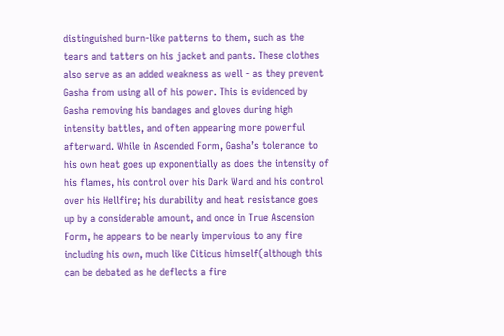distinguished burn-like patterns to them, such as the tears and tatters on his jacket and pants. These clothes also serve as an added weakness as well - as they prevent Gasha from using all of his power. This is evidenced by Gasha removing his bandages and gloves during high intensity battles, and often appearing more powerful afterward. While in Ascended Form, Gasha’s tolerance to his own heat goes up exponentially as does the intensity of his flames, his control over his Dark Ward and his control over his Hellfire; his durability and heat resistance goes up by a considerable amount, and once in True Ascension Form, he appears to be nearly impervious to any fire including his own, much like Citicus himself(although this can be debated as he deflects a fire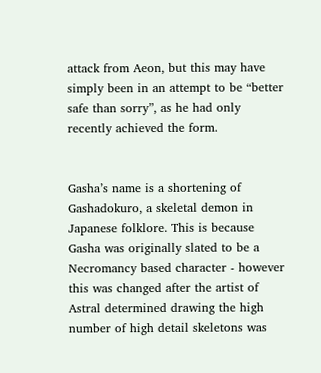attack from Aeon, but this may have simply been in an attempt to be “better safe than sorry”, as he had only recently achieved the form.


Gasha’s name is a shortening of Gashadokuro, a skeletal demon in Japanese folklore. This is because Gasha was originally slated to be a Necromancy based character - however this was changed after the artist of Astral determined drawing the high number of high detail skeletons was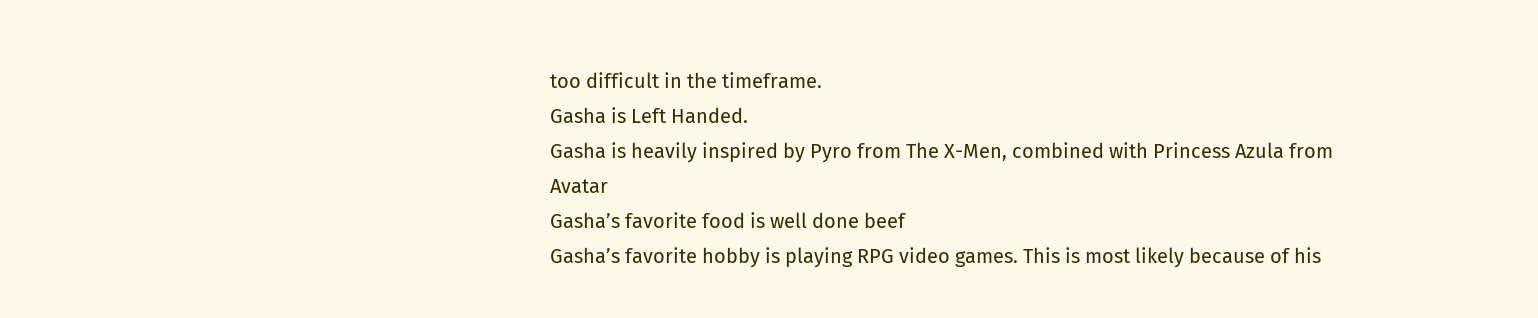too difficult in the timeframe.
Gasha is Left Handed.
Gasha is heavily inspired by Pyro from The X-Men, combined with Princess Azula from Avatar
Gasha’s favorite food is well done beef
Gasha’s favorite hobby is playing RPG video games. This is most likely because of his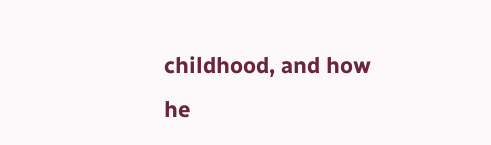childhood, and how he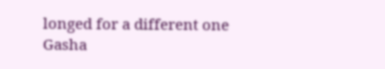longed for a different one
Gasha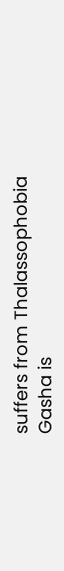suffers from Thalassophobia
Gasha is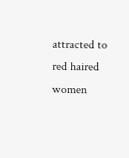attracted to red haired women